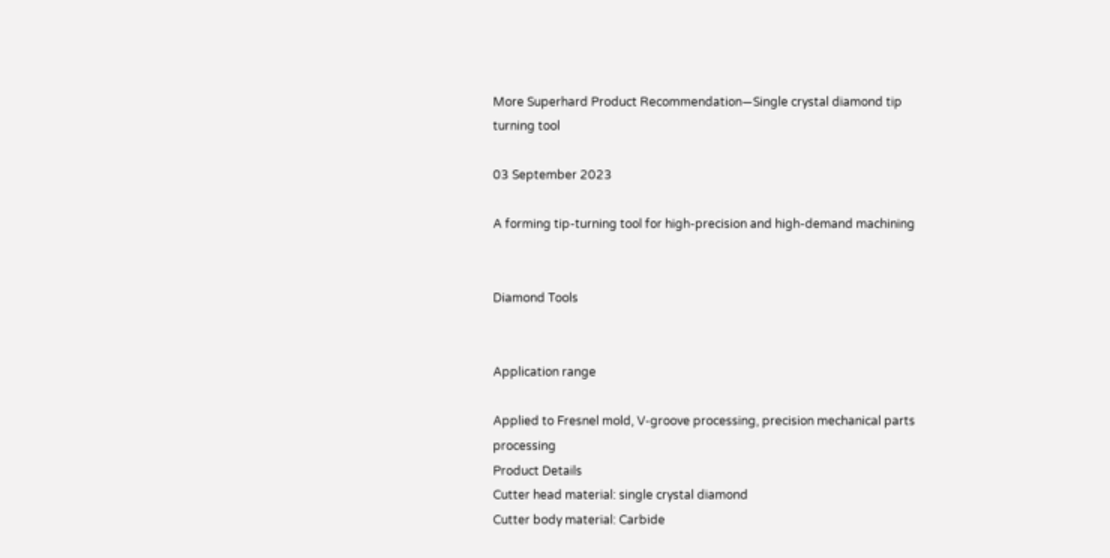More Superhard Product Recommendation—Single crystal diamond tip turning tool

03 September 2023

A forming tip-turning tool for high-precision and high-demand machining


Diamond Tools


Application range

Applied to Fresnel mold, V-groove processing, precision mechanical parts processing
Product Details
Cutter head material: single crystal diamond
Cutter body material: Carbide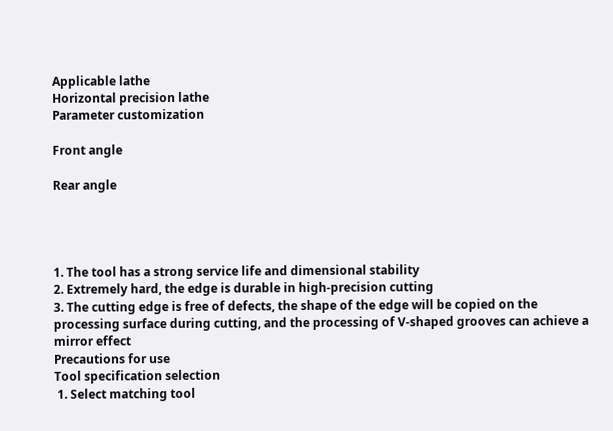Applicable lathe
Horizontal precision lathe
Parameter customization

Front angle

Rear angle




1. The tool has a strong service life and dimensional stability
2. Extremely hard, the edge is durable in high-precision cutting
3. The cutting edge is free of defects, the shape of the edge will be copied on the processing surface during cutting, and the processing of V-shaped grooves can achieve a mirror effect
Precautions for use
Tool specification selection
 1. Select matching tool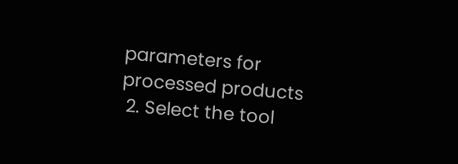parameters for processed products
 2. Select the tool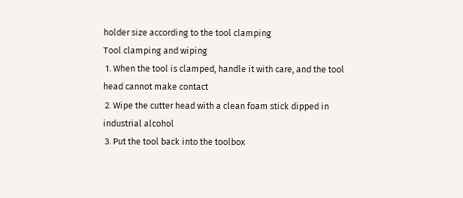holder size according to the tool clamping
Tool clamping and wiping
 1. When the tool is clamped, handle it with care, and the tool head cannot make contact
 2. Wipe the cutter head with a clean foam stick dipped in industrial alcohol
 3. Put the tool back into the toolbox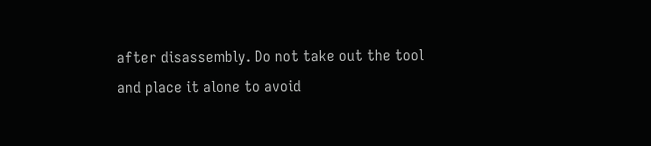after disassembly. Do not take out the tool and place it alone to avoid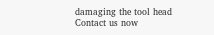damaging the tool head
Contact us now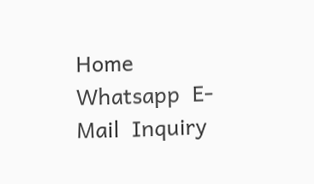Home  Whatsapp  E-Mail  Inquiry